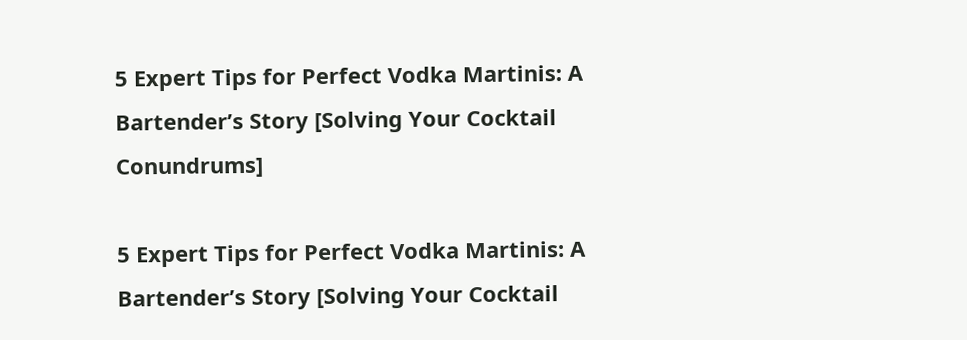5 Expert Tips for Perfect Vodka Martinis: A Bartender’s Story [Solving Your Cocktail Conundrums]

5 Expert Tips for Perfect Vodka Martinis: A Bartender’s Story [Solving Your Cocktail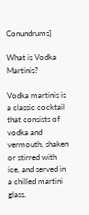Conundrums]

What is Vodka Martinis?

Vodka martinis is a classic cocktail that consists of vodka and vermouth, shaken or stirred with ice, and served in a chilled martini glass.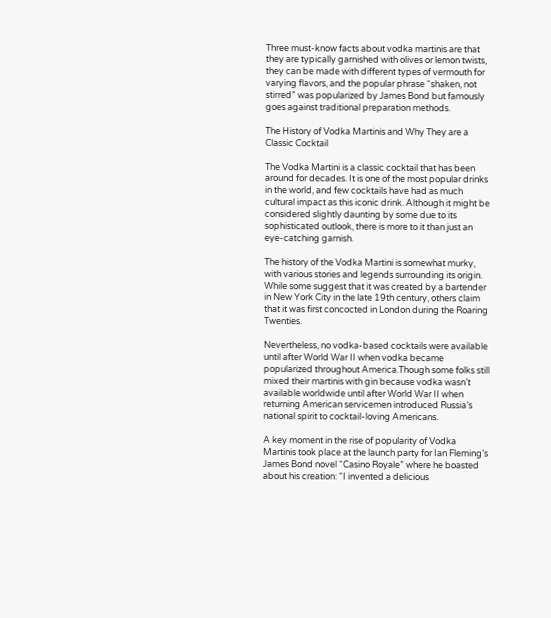Three must-know facts about vodka martinis are that they are typically garnished with olives or lemon twists, they can be made with different types of vermouth for varying flavors, and the popular phrase “shaken, not stirred” was popularized by James Bond but famously goes against traditional preparation methods.

The History of Vodka Martinis and Why They are a Classic Cocktail

The Vodka Martini is a classic cocktail that has been around for decades. It is one of the most popular drinks in the world, and few cocktails have had as much cultural impact as this iconic drink. Although it might be considered slightly daunting by some due to its sophisticated outlook, there is more to it than just an eye-catching garnish.

The history of the Vodka Martini is somewhat murky, with various stories and legends surrounding its origin. While some suggest that it was created by a bartender in New York City in the late 19th century, others claim that it was first concocted in London during the Roaring Twenties.

Nevertheless, no vodka-based cocktails were available until after World War II when vodka became popularized throughout America.Though some folks still mixed their martinis with gin because vodka wasn’t available worldwide until after World War II when returning American servicemen introduced Russia’s national spirit to cocktail-loving Americans.

A key moment in the rise of popularity of Vodka Martinis took place at the launch party for Ian Fleming’s James Bond novel “Casino Royale” where he boasted about his creation: “I invented a delicious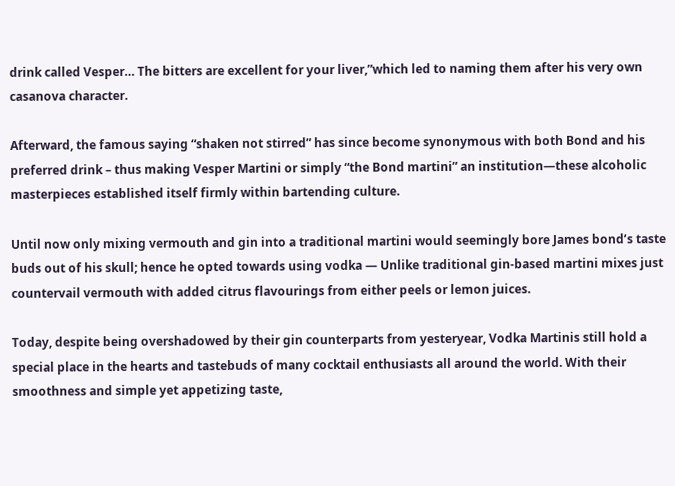drink called Vesper… The bitters are excellent for your liver,”which led to naming them after his very own casanova character.

Afterward, the famous saying “shaken not stirred” has since become synonymous with both Bond and his preferred drink – thus making Vesper Martini or simply “the Bond martini” an institution—these alcoholic masterpieces established itself firmly within bartending culture.

Until now only mixing vermouth and gin into a traditional martini would seemingly bore James bond’s taste buds out of his skull; hence he opted towards using vodka — Unlike traditional gin-based martini mixes just countervail vermouth with added citrus flavourings from either peels or lemon juices.

Today, despite being overshadowed by their gin counterparts from yesteryear, Vodka Martinis still hold a special place in the hearts and tastebuds of many cocktail enthusiasts all around the world. With their smoothness and simple yet appetizing taste,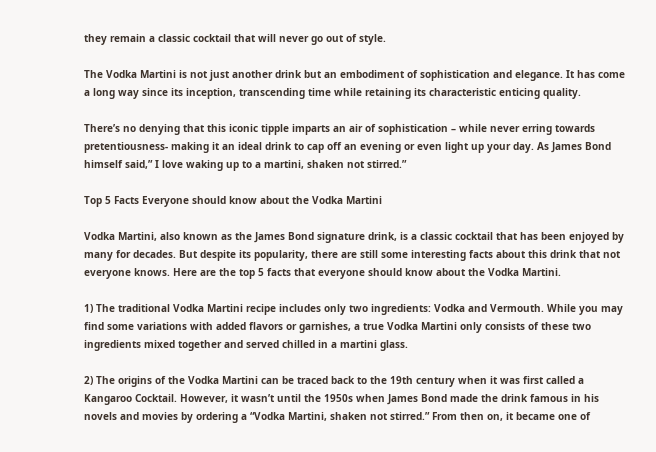they remain a classic cocktail that will never go out of style.

The Vodka Martini is not just another drink but an embodiment of sophistication and elegance. It has come a long way since its inception, transcending time while retaining its characteristic enticing quality.

There’s no denying that this iconic tipple imparts an air of sophistication – while never erring towards pretentiousness- making it an ideal drink to cap off an evening or even light up your day. As James Bond himself said,” I love waking up to a martini, shaken not stirred.”

Top 5 Facts Everyone should know about the Vodka Martini

Vodka Martini, also known as the James Bond signature drink, is a classic cocktail that has been enjoyed by many for decades. But despite its popularity, there are still some interesting facts about this drink that not everyone knows. Here are the top 5 facts that everyone should know about the Vodka Martini.

1) The traditional Vodka Martini recipe includes only two ingredients: Vodka and Vermouth. While you may find some variations with added flavors or garnishes, a true Vodka Martini only consists of these two ingredients mixed together and served chilled in a martini glass.

2) The origins of the Vodka Martini can be traced back to the 19th century when it was first called a Kangaroo Cocktail. However, it wasn’t until the 1950s when James Bond made the drink famous in his novels and movies by ordering a “Vodka Martini, shaken not stirred.” From then on, it became one of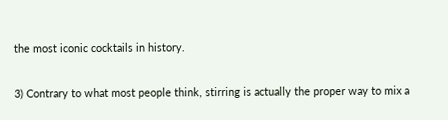the most iconic cocktails in history.

3) Contrary to what most people think, stirring is actually the proper way to mix a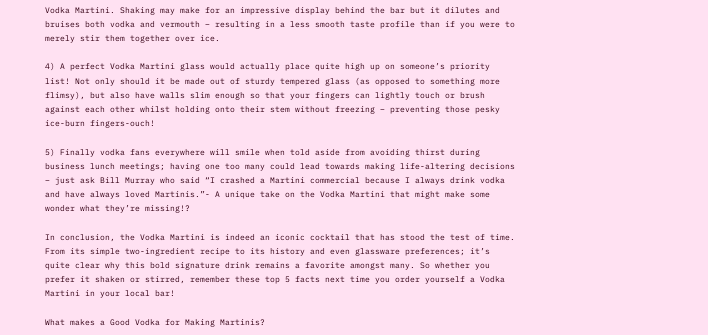Vodka Martini. Shaking may make for an impressive display behind the bar but it dilutes and bruises both vodka and vermouth – resulting in a less smooth taste profile than if you were to merely stir them together over ice.

4) A perfect Vodka Martini glass would actually place quite high up on someone’s priority list! Not only should it be made out of sturdy tempered glass (as opposed to something more flimsy), but also have walls slim enough so that your fingers can lightly touch or brush against each other whilst holding onto their stem without freezing – preventing those pesky ice-burn fingers-ouch!

5) Finally vodka fans everywhere will smile when told aside from avoiding thirst during business lunch meetings; having one too many could lead towards making life-altering decisions – just ask Bill Murray who said “I crashed a Martini commercial because I always drink vodka and have always loved Martinis.”- A unique take on the Vodka Martini that might make some wonder what they’re missing!?

In conclusion, the Vodka Martini is indeed an iconic cocktail that has stood the test of time. From its simple two-ingredient recipe to its history and even glassware preferences; it’s quite clear why this bold signature drink remains a favorite amongst many. So whether you prefer it shaken or stirred, remember these top 5 facts next time you order yourself a Vodka Martini in your local bar!

What makes a Good Vodka for Making Martinis?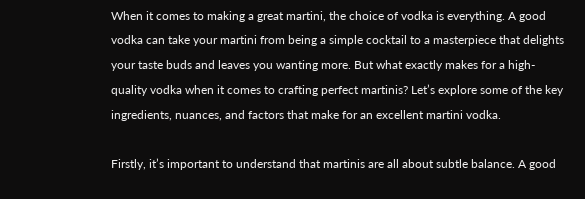When it comes to making a great martini, the choice of vodka is everything. A good vodka can take your martini from being a simple cocktail to a masterpiece that delights your taste buds and leaves you wanting more. But what exactly makes for a high-quality vodka when it comes to crafting perfect martinis? Let’s explore some of the key ingredients, nuances, and factors that make for an excellent martini vodka.

Firstly, it’s important to understand that martinis are all about subtle balance. A good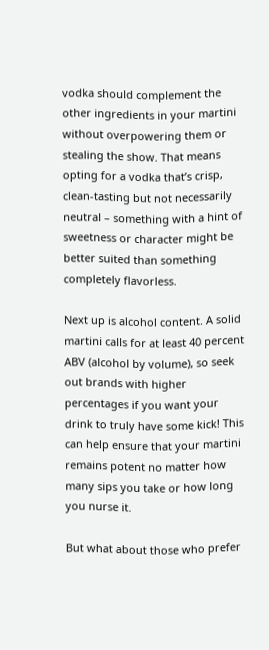vodka should complement the other ingredients in your martini without overpowering them or stealing the show. That means opting for a vodka that’s crisp, clean-tasting but not necessarily neutral – something with a hint of sweetness or character might be better suited than something completely flavorless.

Next up is alcohol content. A solid martini calls for at least 40 percent ABV (alcohol by volume), so seek out brands with higher percentages if you want your drink to truly have some kick! This can help ensure that your martini remains potent no matter how many sips you take or how long you nurse it.

But what about those who prefer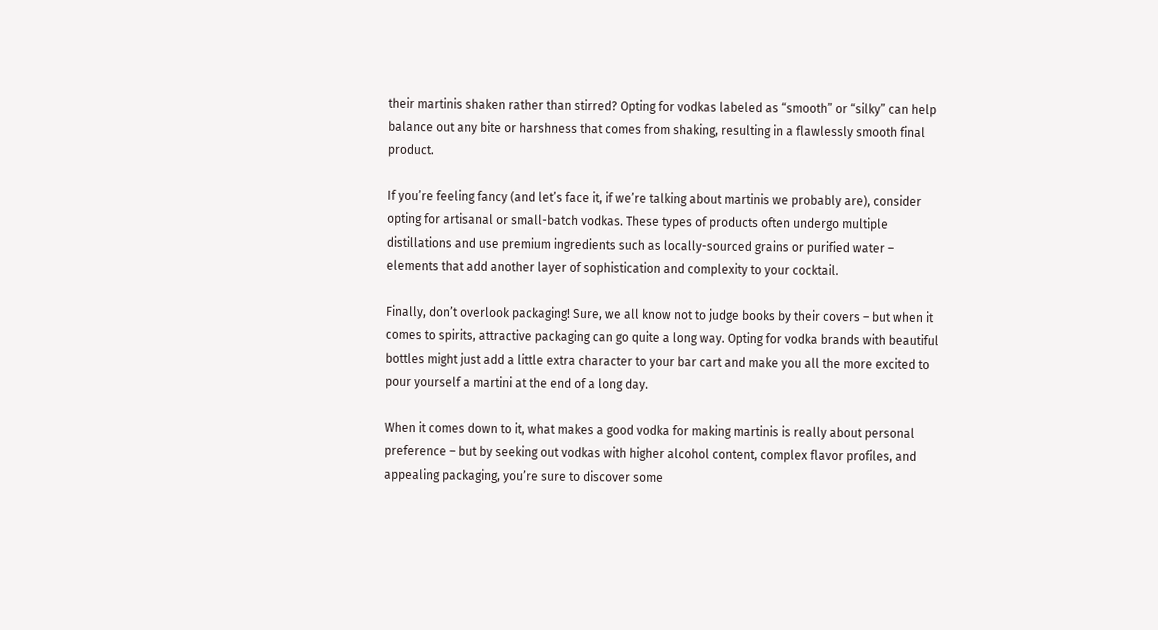their martinis shaken rather than stirred? Opting for vodkas labeled as “smooth” or “silky” can help balance out any bite or harshness that comes from shaking, resulting in a flawlessly smooth final product.

If you’re feeling fancy (and let’s face it, if we’re talking about martinis we probably are), consider opting for artisanal or small-batch vodkas. These types of products often undergo multiple distillations and use premium ingredients such as locally-sourced grains or purified water – elements that add another layer of sophistication and complexity to your cocktail.

Finally, don’t overlook packaging! Sure, we all know not to judge books by their covers – but when it comes to spirits, attractive packaging can go quite a long way. Opting for vodka brands with beautiful bottles might just add a little extra character to your bar cart and make you all the more excited to pour yourself a martini at the end of a long day.

When it comes down to it, what makes a good vodka for making martinis is really about personal preference – but by seeking out vodkas with higher alcohol content, complex flavor profiles, and appealing packaging, you’re sure to discover some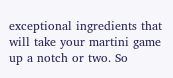exceptional ingredients that will take your martini game up a notch or two. So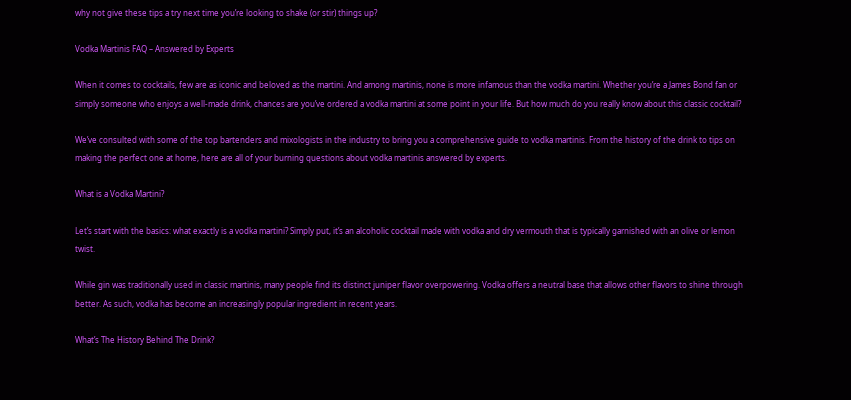why not give these tips a try next time you’re looking to shake (or stir) things up?

Vodka Martinis FAQ – Answered by Experts

When it comes to cocktails, few are as iconic and beloved as the martini. And among martinis, none is more infamous than the vodka martini. Whether you’re a James Bond fan or simply someone who enjoys a well-made drink, chances are you’ve ordered a vodka martini at some point in your life. But how much do you really know about this classic cocktail?

We’ve consulted with some of the top bartenders and mixologists in the industry to bring you a comprehensive guide to vodka martinis. From the history of the drink to tips on making the perfect one at home, here are all of your burning questions about vodka martinis answered by experts.

What is a Vodka Martini?

Let’s start with the basics: what exactly is a vodka martini? Simply put, it’s an alcoholic cocktail made with vodka and dry vermouth that is typically garnished with an olive or lemon twist.

While gin was traditionally used in classic martinis, many people find its distinct juniper flavor overpowering. Vodka offers a neutral base that allows other flavors to shine through better. As such, vodka has become an increasingly popular ingredient in recent years.

What’s The History Behind The Drink?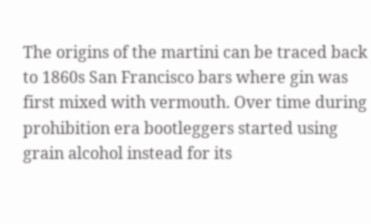The origins of the martini can be traced back to 1860s San Francisco bars where gin was first mixed with vermouth. Over time during prohibition era bootleggers started using grain alcohol instead for its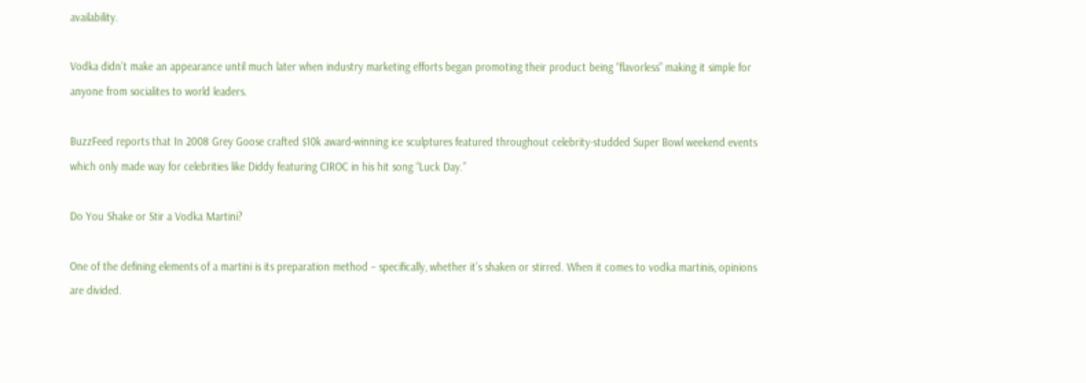availability.

Vodka didn’t make an appearance until much later when industry marketing efforts began promoting their product being “flavorless” making it simple for anyone from socialites to world leaders.

BuzzFeed reports that In 2008 Grey Goose crafted $10k award-winning ice sculptures featured throughout celebrity-studded Super Bowl weekend events which only made way for celebrities like Diddy featuring CIROC in his hit song “Luck Day.”

Do You Shake or Stir a Vodka Martini?

One of the defining elements of a martini is its preparation method – specifically, whether it’s shaken or stirred. When it comes to vodka martinis, opinions are divided.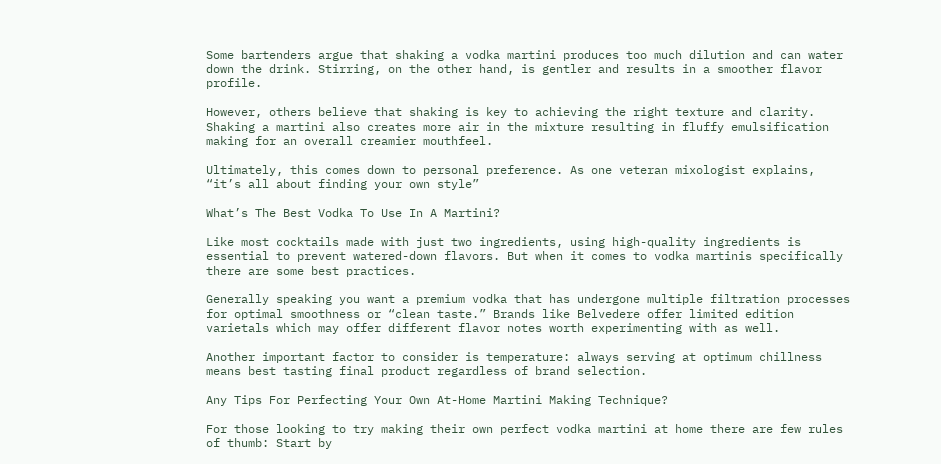Some bartenders argue that shaking a vodka martini produces too much dilution and can water down the drink. Stirring, on the other hand, is gentler and results in a smoother flavor profile.

However, others believe that shaking is key to achieving the right texture and clarity. Shaking a martini also creates more air in the mixture resulting in fluffy emulsification making for an overall creamier mouthfeel.

Ultimately, this comes down to personal preference. As one veteran mixologist explains, “it’s all about finding your own style”

What’s The Best Vodka To Use In A Martini?

Like most cocktails made with just two ingredients, using high-quality ingredients is essential to prevent watered-down flavors. But when it comes to vodka martinis specifically there are some best practices.

Generally speaking you want a premium vodka that has undergone multiple filtration processes for optimal smoothness or “clean taste.” Brands like Belvedere offer limited edition varietals which may offer different flavor notes worth experimenting with as well.

Another important factor to consider is temperature: always serving at optimum chillness means best tasting final product regardless of brand selection.

Any Tips For Perfecting Your Own At-Home Martini Making Technique?

For those looking to try making their own perfect vodka martini at home there are few rules of thumb: Start by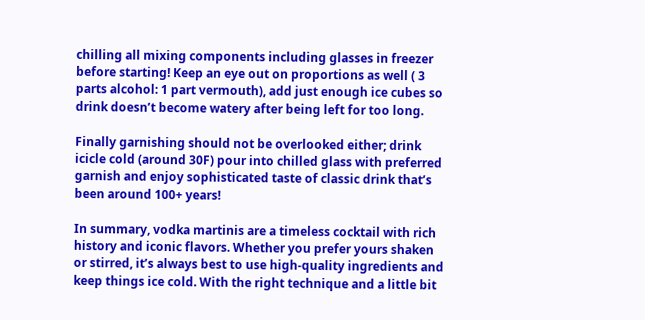chilling all mixing components including glasses in freezer before starting! Keep an eye out on proportions as well ( 3 parts alcohol: 1 part vermouth), add just enough ice cubes so drink doesn’t become watery after being left for too long.

Finally garnishing should not be overlooked either; drink icicle cold (around 30F) pour into chilled glass with preferred garnish and enjoy sophisticated taste of classic drink that’s been around 100+ years!

In summary, vodka martinis are a timeless cocktail with rich history and iconic flavors. Whether you prefer yours shaken or stirred, it’s always best to use high-quality ingredients and keep things ice cold. With the right technique and a little bit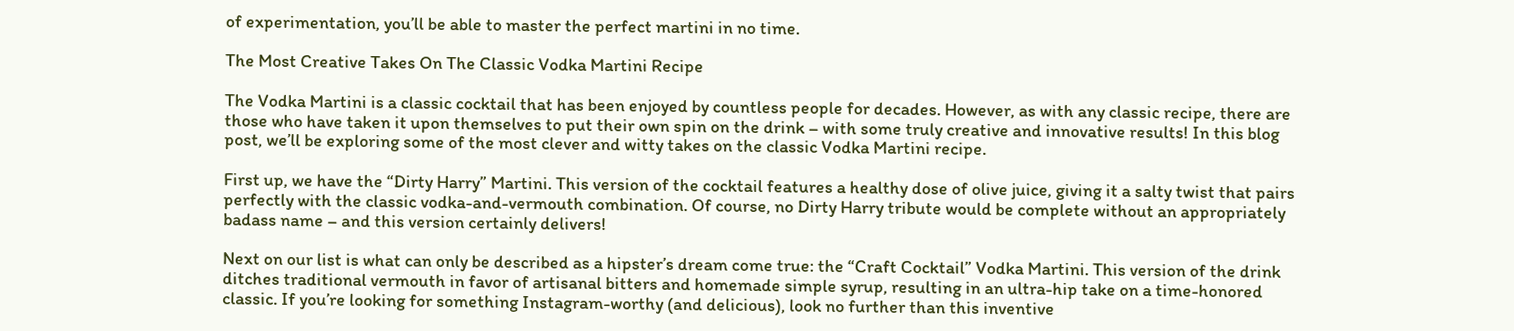of experimentation, you’ll be able to master the perfect martini in no time.

The Most Creative Takes On The Classic Vodka Martini Recipe

The Vodka Martini is a classic cocktail that has been enjoyed by countless people for decades. However, as with any classic recipe, there are those who have taken it upon themselves to put their own spin on the drink – with some truly creative and innovative results! In this blog post, we’ll be exploring some of the most clever and witty takes on the classic Vodka Martini recipe.

First up, we have the “Dirty Harry” Martini. This version of the cocktail features a healthy dose of olive juice, giving it a salty twist that pairs perfectly with the classic vodka-and-vermouth combination. Of course, no Dirty Harry tribute would be complete without an appropriately badass name – and this version certainly delivers!

Next on our list is what can only be described as a hipster’s dream come true: the “Craft Cocktail” Vodka Martini. This version of the drink ditches traditional vermouth in favor of artisanal bitters and homemade simple syrup, resulting in an ultra-hip take on a time-honored classic. If you’re looking for something Instagram-worthy (and delicious), look no further than this inventive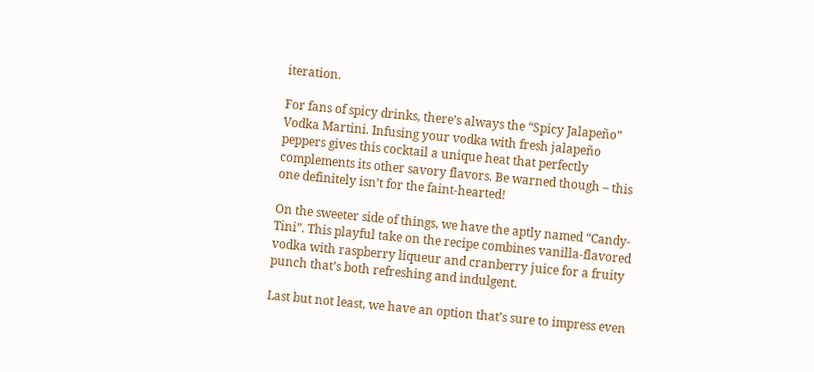iteration.

For fans of spicy drinks, there’s always the “Spicy Jalapeño” Vodka Martini. Infusing your vodka with fresh jalapeño peppers gives this cocktail a unique heat that perfectly complements its other savory flavors. Be warned though – this one definitely isn’t for the faint-hearted!

On the sweeter side of things, we have the aptly named “Candy-Tini”. This playful take on the recipe combines vanilla-flavored vodka with raspberry liqueur and cranberry juice for a fruity punch that’s both refreshing and indulgent.

Last but not least, we have an option that’s sure to impress even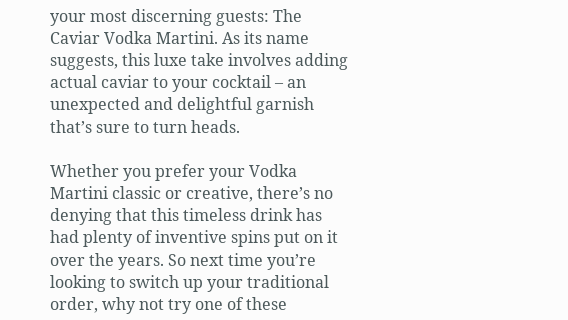your most discerning guests: The Caviar Vodka Martini. As its name suggests, this luxe take involves adding actual caviar to your cocktail – an unexpected and delightful garnish that’s sure to turn heads.

Whether you prefer your Vodka Martini classic or creative, there’s no denying that this timeless drink has had plenty of inventive spins put on it over the years. So next time you’re looking to switch up your traditional order, why not try one of these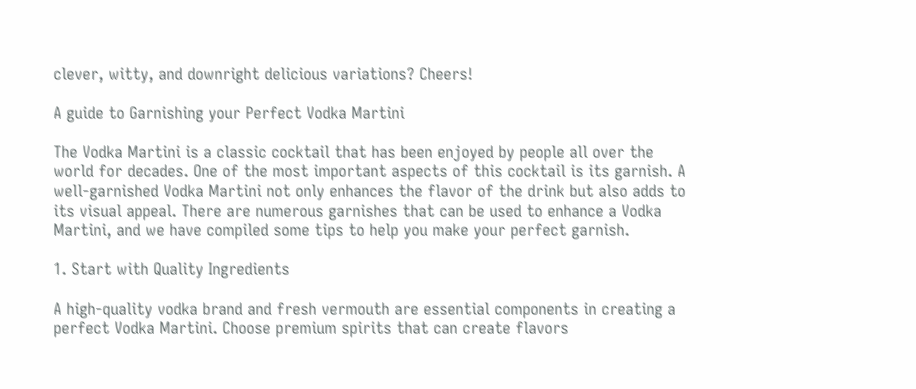clever, witty, and downright delicious variations? Cheers!

A guide to Garnishing your Perfect Vodka Martini

The Vodka Martini is a classic cocktail that has been enjoyed by people all over the world for decades. One of the most important aspects of this cocktail is its garnish. A well-garnished Vodka Martini not only enhances the flavor of the drink but also adds to its visual appeal. There are numerous garnishes that can be used to enhance a Vodka Martini, and we have compiled some tips to help you make your perfect garnish.

1. Start with Quality Ingredients

A high-quality vodka brand and fresh vermouth are essential components in creating a perfect Vodka Martini. Choose premium spirits that can create flavors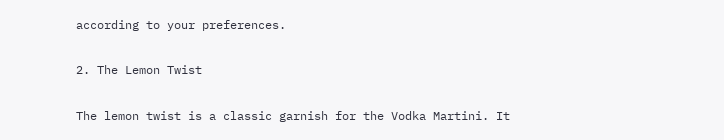according to your preferences.

2. The Lemon Twist

The lemon twist is a classic garnish for the Vodka Martini. It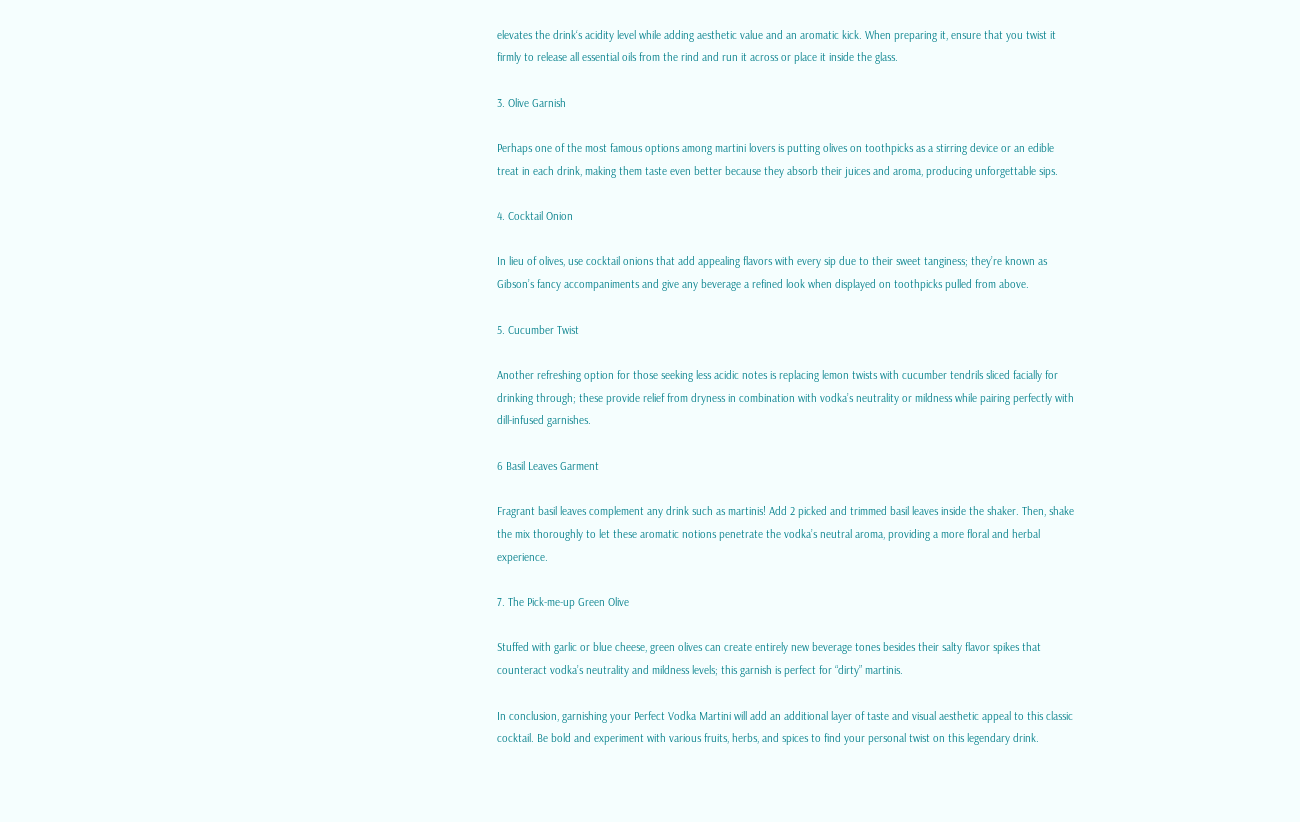elevates the drink‘s acidity level while adding aesthetic value and an aromatic kick. When preparing it, ensure that you twist it firmly to release all essential oils from the rind and run it across or place it inside the glass.

3. Olive Garnish

Perhaps one of the most famous options among martini lovers is putting olives on toothpicks as a stirring device or an edible treat in each drink, making them taste even better because they absorb their juices and aroma, producing unforgettable sips.

4. Cocktail Onion

In lieu of olives, use cocktail onions that add appealing flavors with every sip due to their sweet tanginess; they’re known as Gibson’s fancy accompaniments and give any beverage a refined look when displayed on toothpicks pulled from above.

5. Cucumber Twist

Another refreshing option for those seeking less acidic notes is replacing lemon twists with cucumber tendrils sliced facially for drinking through; these provide relief from dryness in combination with vodka’s neutrality or mildness while pairing perfectly with dill-infused garnishes.

6 Basil Leaves Garment

Fragrant basil leaves complement any drink such as martinis! Add 2 picked and trimmed basil leaves inside the shaker. Then, shake the mix thoroughly to let these aromatic notions penetrate the vodka’s neutral aroma, providing a more floral and herbal experience.

7. The Pick-me-up Green Olive

Stuffed with garlic or blue cheese, green olives can create entirely new beverage tones besides their salty flavor spikes that counteract vodka’s neutrality and mildness levels; this garnish is perfect for “dirty” martinis.

In conclusion, garnishing your Perfect Vodka Martini will add an additional layer of taste and visual aesthetic appeal to this classic cocktail. Be bold and experiment with various fruits, herbs, and spices to find your personal twist on this legendary drink.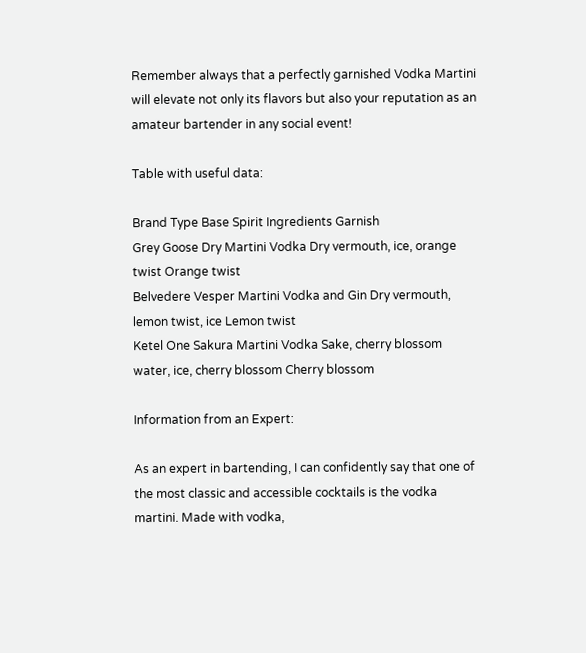Remember always that a perfectly garnished Vodka Martini will elevate not only its flavors but also your reputation as an amateur bartender in any social event!

Table with useful data:

Brand Type Base Spirit Ingredients Garnish
Grey Goose Dry Martini Vodka Dry vermouth, ice, orange twist Orange twist
Belvedere Vesper Martini Vodka and Gin Dry vermouth, lemon twist, ice Lemon twist
Ketel One Sakura Martini Vodka Sake, cherry blossom water, ice, cherry blossom Cherry blossom

Information from an Expert:

As an expert in bartending, I can confidently say that one of the most classic and accessible cocktails is the vodka martini. Made with vodka,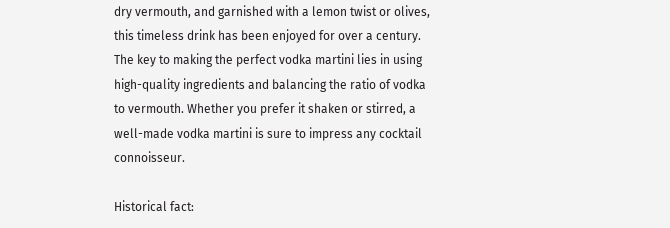dry vermouth, and garnished with a lemon twist or olives, this timeless drink has been enjoyed for over a century. The key to making the perfect vodka martini lies in using high-quality ingredients and balancing the ratio of vodka to vermouth. Whether you prefer it shaken or stirred, a well-made vodka martini is sure to impress any cocktail connoisseur.

Historical fact: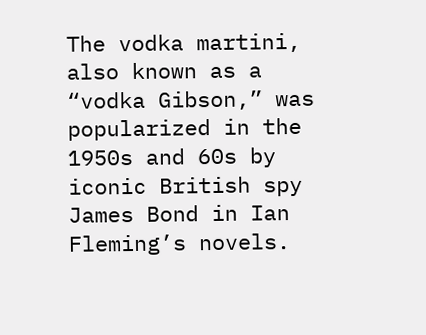The vodka martini, also known as a “vodka Gibson,” was popularized in the 1950s and 60s by iconic British spy James Bond in Ian Fleming’s novels.